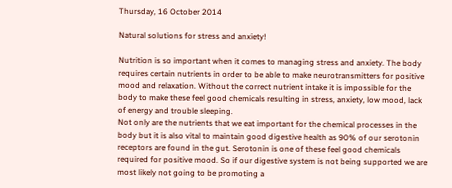Thursday, 16 October 2014

Natural solutions for stress and anxiety!

Nutrition is so important when it comes to managing stress and anxiety. The body requires certain nutrients in order to be able to make neurotransmitters for positive mood and relaxation. Without the correct nutrient intake it is impossible for the body to make these feel good chemicals resulting in stress, anxiety, low mood, lack of energy and trouble sleeping.
Not only are the nutrients that we eat important for the chemical processes in the body but it is also vital to maintain good digestive health as 90% of our serotonin receptors are found in the gut. Serotonin is one of these feel good chemicals required for positive mood. So if our digestive system is not being supported we are most likely not going to be promoting a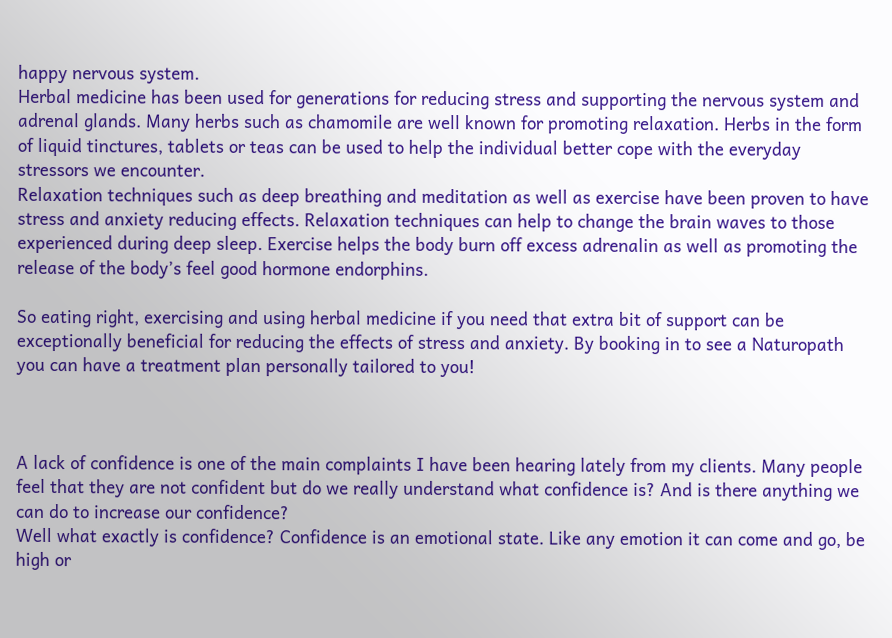happy nervous system.
Herbal medicine has been used for generations for reducing stress and supporting the nervous system and adrenal glands. Many herbs such as chamomile are well known for promoting relaxation. Herbs in the form of liquid tinctures, tablets or teas can be used to help the individual better cope with the everyday stressors we encounter.
Relaxation techniques such as deep breathing and meditation as well as exercise have been proven to have stress and anxiety reducing effects. Relaxation techniques can help to change the brain waves to those experienced during deep sleep. Exercise helps the body burn off excess adrenalin as well as promoting the release of the body’s feel good hormone endorphins.

So eating right, exercising and using herbal medicine if you need that extra bit of support can be exceptionally beneficial for reducing the effects of stress and anxiety. By booking in to see a Naturopath you can have a treatment plan personally tailored to you!



A lack of confidence is one of the main complaints I have been hearing lately from my clients. Many people feel that they are not confident but do we really understand what confidence is? And is there anything we can do to increase our confidence?
Well what exactly is confidence? Confidence is an emotional state. Like any emotion it can come and go, be high or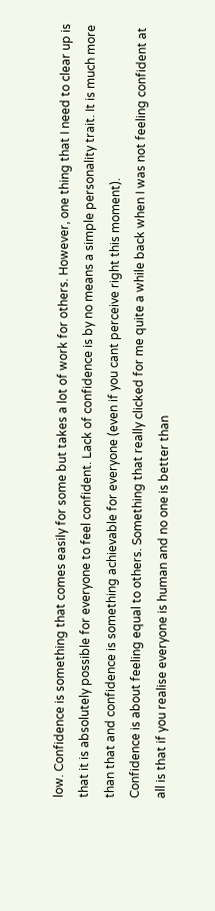low. Confidence is something that comes easily for some but takes a lot of work for others. However, one thing that I need to clear up is that it is absolutely possible for everyone to feel confident. Lack of confidence is by no means a simple personality trait. It is much more than that and confidence is something achievable for everyone (even if you cant perceive right this moment).
Confidence is about feeling equal to others. Something that really clicked for me quite a while back when I was not feeling confident at all is that if you realise everyone is human and no one is better than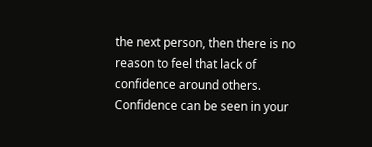the next person, then there is no reason to feel that lack of confidence around others.
Confidence can be seen in your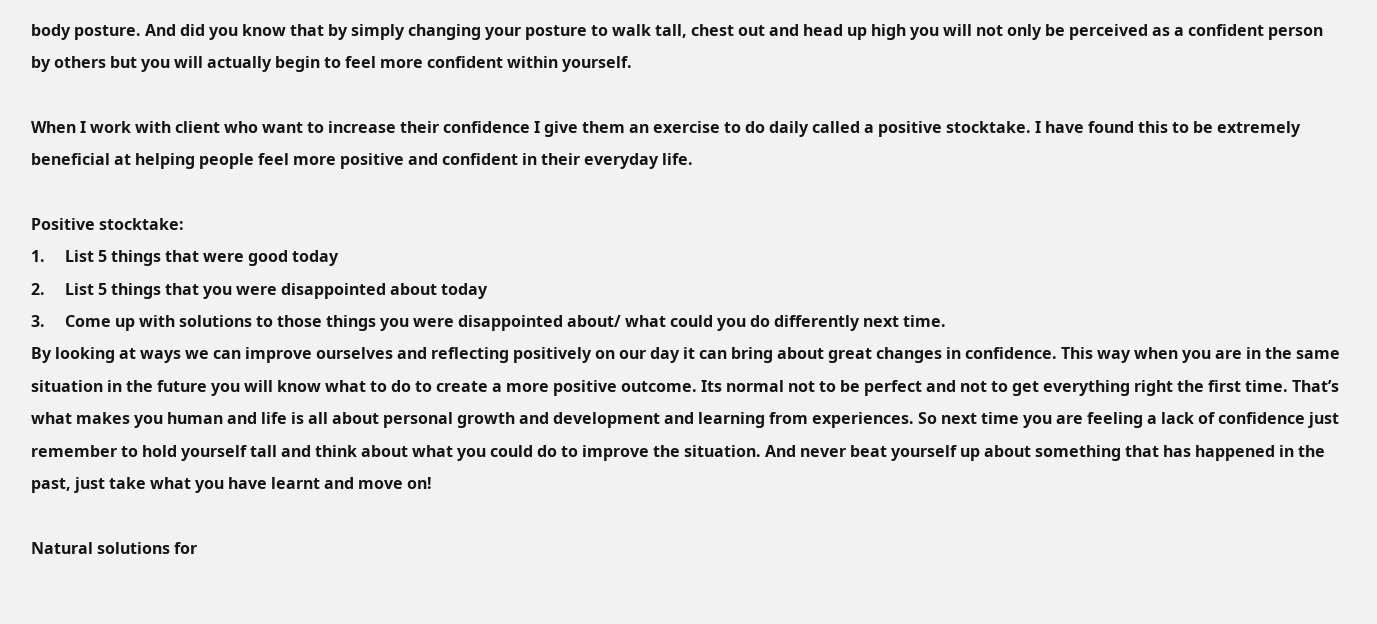body posture. And did you know that by simply changing your posture to walk tall, chest out and head up high you will not only be perceived as a confident person by others but you will actually begin to feel more confident within yourself.

When I work with client who want to increase their confidence I give them an exercise to do daily called a positive stocktake. I have found this to be extremely beneficial at helping people feel more positive and confident in their everyday life.

Positive stocktake:
1.     List 5 things that were good today
2.     List 5 things that you were disappointed about today
3.     Come up with solutions to those things you were disappointed about/ what could you do differently next time.
By looking at ways we can improve ourselves and reflecting positively on our day it can bring about great changes in confidence. This way when you are in the same situation in the future you will know what to do to create a more positive outcome. Its normal not to be perfect and not to get everything right the first time. That’s what makes you human and life is all about personal growth and development and learning from experiences. So next time you are feeling a lack of confidence just remember to hold yourself tall and think about what you could do to improve the situation. And never beat yourself up about something that has happened in the past, just take what you have learnt and move on!

Natural solutions for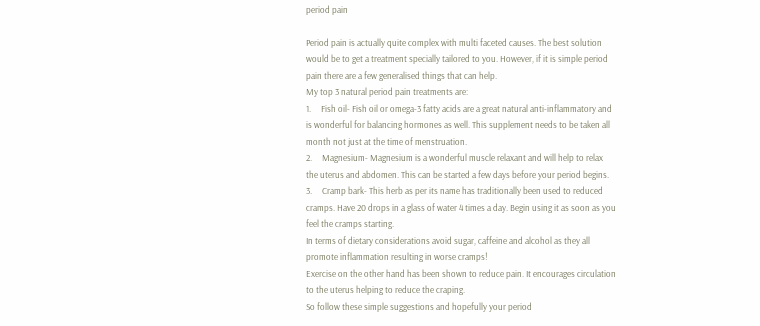period pain

Period pain is actually quite complex with multi faceted causes. The best solution would be to get a treatment specially tailored to you. However, if it is simple period pain there are a few generalised things that can help.
My top 3 natural period pain treatments are:
1.     Fish oil- Fish oil or omega-3 fatty acids are a great natural anti-inflammatory and is wonderful for balancing hormones as well. This supplement needs to be taken all month not just at the time of menstruation.
2.     Magnesium- Magnesium is a wonderful muscle relaxant and will help to relax the uterus and abdomen. This can be started a few days before your period begins.
3.     Cramp bark- This herb as per its name has traditionally been used to reduced cramps. Have 20 drops in a glass of water 4 times a day. Begin using it as soon as you feel the cramps starting.
In terms of dietary considerations avoid sugar, caffeine and alcohol as they all promote inflammation resulting in worse cramps!
Exercise on the other hand has been shown to reduce pain. It encourages circulation to the uterus helping to reduce the craping.
So follow these simple suggestions and hopefully your period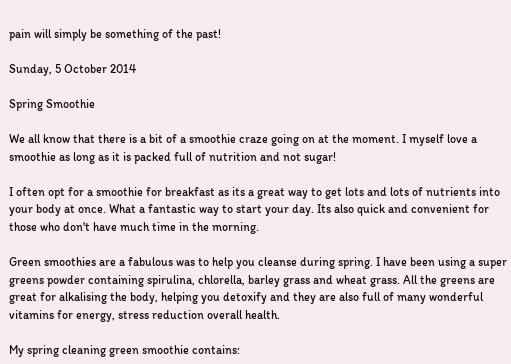pain will simply be something of the past!

Sunday, 5 October 2014

Spring Smoothie

We all know that there is a bit of a smoothie craze going on at the moment. I myself love a smoothie as long as it is packed full of nutrition and not sugar!

I often opt for a smoothie for breakfast as its a great way to get lots and lots of nutrients into your body at once. What a fantastic way to start your day. Its also quick and convenient for those who don't have much time in the morning.

Green smoothies are a fabulous was to help you cleanse during spring. I have been using a super greens powder containing spirulina, chlorella, barley grass and wheat grass. All the greens are great for alkalising the body, helping you detoxify and they are also full of many wonderful vitamins for energy, stress reduction overall health.

My spring cleaning green smoothie contains: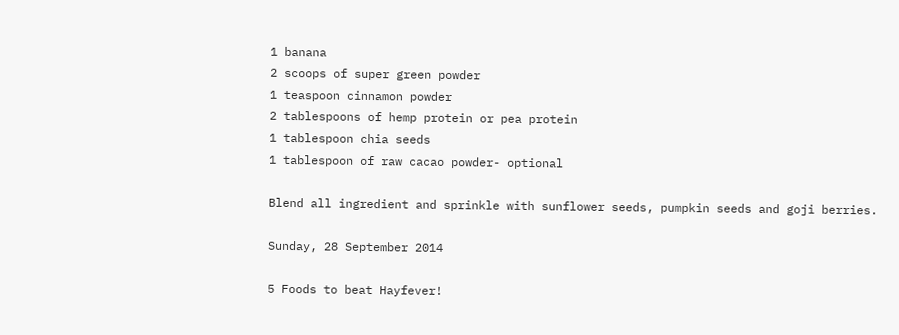1 banana
2 scoops of super green powder
1 teaspoon cinnamon powder
2 tablespoons of hemp protein or pea protein
1 tablespoon chia seeds
1 tablespoon of raw cacao powder- optional

Blend all ingredient and sprinkle with sunflower seeds, pumpkin seeds and goji berries.

Sunday, 28 September 2014

5 Foods to beat Hayfever!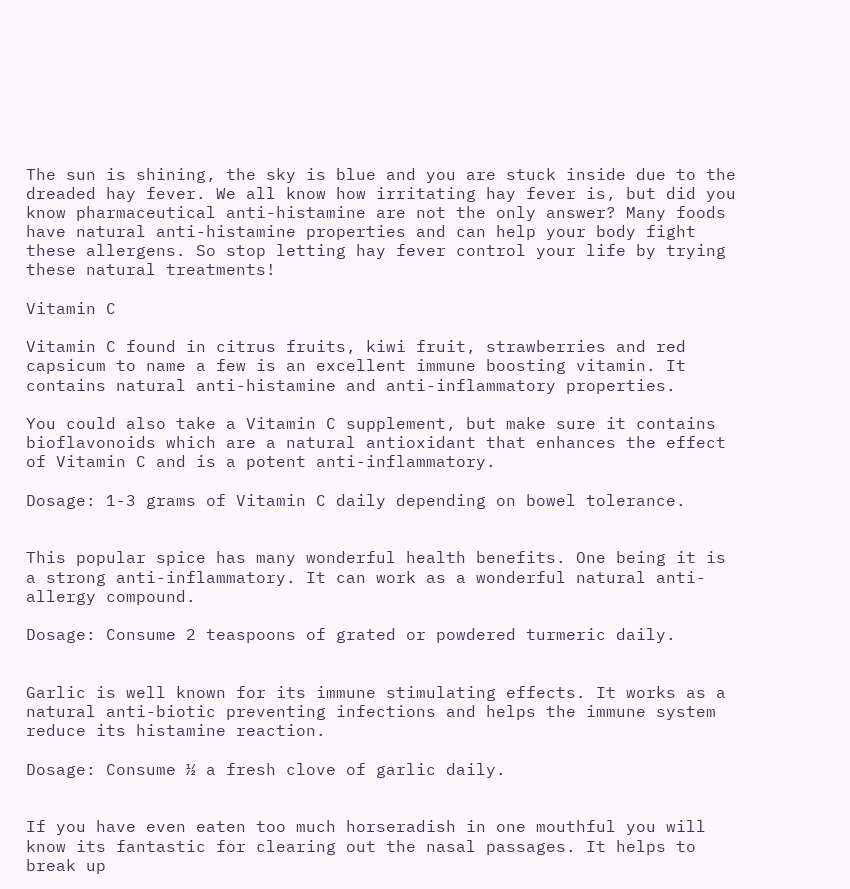The sun is shining, the sky is blue and you are stuck inside due to the dreaded hay fever. We all know how irritating hay fever is, but did you know pharmaceutical anti-histamine are not the only answer? Many foods have natural anti-histamine properties and can help your body fight these allergens. So stop letting hay fever control your life by trying these natural treatments!

Vitamin C

Vitamin C found in citrus fruits, kiwi fruit, strawberries and red capsicum to name a few is an excellent immune boosting vitamin. It contains natural anti-histamine and anti-inflammatory properties.

You could also take a Vitamin C supplement, but make sure it contains bioflavonoids which are a natural antioxidant that enhances the effect of Vitamin C and is a potent anti-inflammatory.

Dosage: 1-3 grams of Vitamin C daily depending on bowel tolerance.


This popular spice has many wonderful health benefits. One being it is a strong anti-inflammatory. It can work as a wonderful natural anti-allergy compound.

Dosage: Consume 2 teaspoons of grated or powdered turmeric daily.


Garlic is well known for its immune stimulating effects. It works as a natural anti-biotic preventing infections and helps the immune system reduce its histamine reaction.

Dosage: Consume ½ a fresh clove of garlic daily.


If you have even eaten too much horseradish in one mouthful you will know its fantastic for clearing out the nasal passages. It helps to break up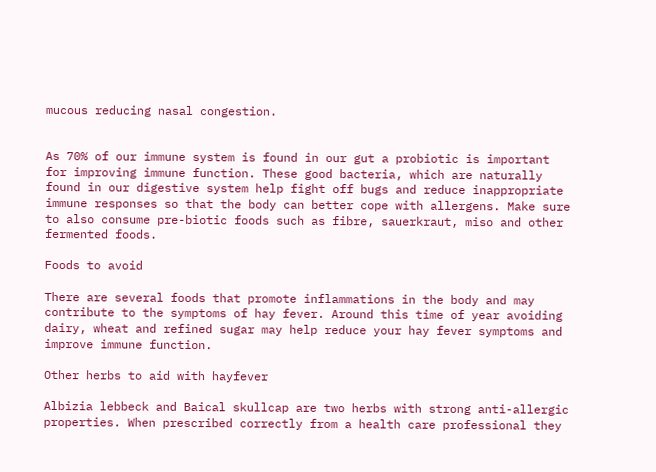mucous reducing nasal congestion.


As 70% of our immune system is found in our gut a probiotic is important for improving immune function. These good bacteria, which are naturally found in our digestive system help fight off bugs and reduce inappropriate immune responses so that the body can better cope with allergens. Make sure to also consume pre-biotic foods such as fibre, sauerkraut, miso and other fermented foods.

Foods to avoid

There are several foods that promote inflammations in the body and may contribute to the symptoms of hay fever. Around this time of year avoiding dairy, wheat and refined sugar may help reduce your hay fever symptoms and improve immune function.

Other herbs to aid with hayfever

Albizia lebbeck and Baical skullcap are two herbs with strong anti-allergic properties. When prescribed correctly from a health care professional they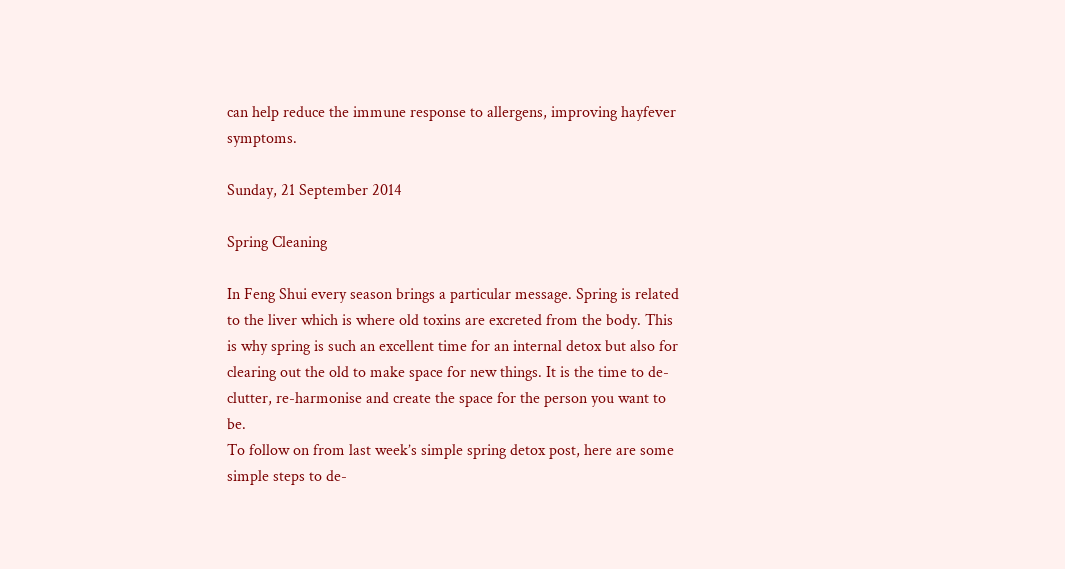can help reduce the immune response to allergens, improving hayfever symptoms.

Sunday, 21 September 2014

Spring Cleaning

In Feng Shui every season brings a particular message. Spring is related to the liver which is where old toxins are excreted from the body. This is why spring is such an excellent time for an internal detox but also for clearing out the old to make space for new things. It is the time to de-clutter, re-harmonise and create the space for the person you want to be.
To follow on from last week’s simple spring detox post, here are some simple steps to de-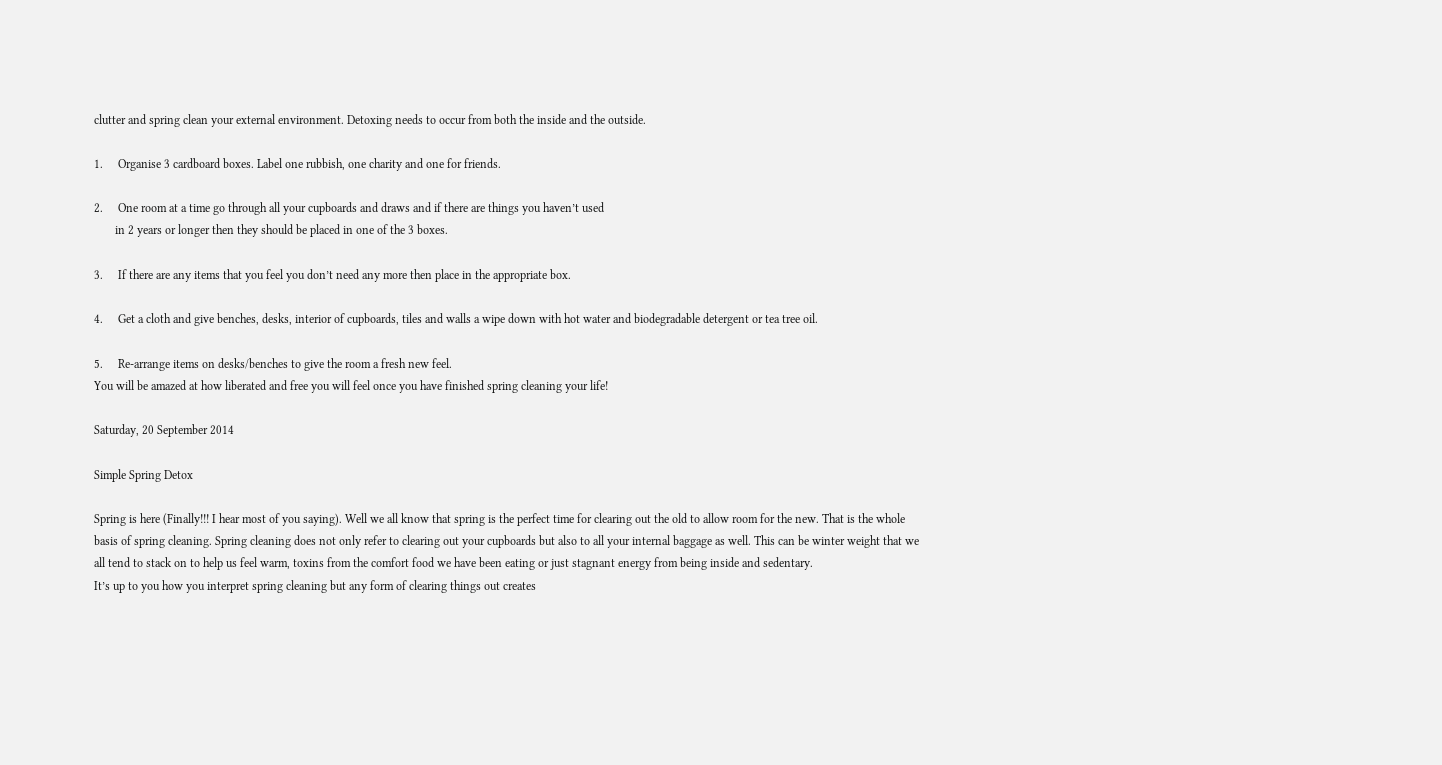clutter and spring clean your external environment. Detoxing needs to occur from both the inside and the outside.

1.     Organise 3 cardboard boxes. Label one rubbish, one charity and one for friends.

2.     One room at a time go through all your cupboards and draws and if there are things you haven’t used
       in 2 years or longer then they should be placed in one of the 3 boxes.

3.     If there are any items that you feel you don’t need any more then place in the appropriate box.

4.     Get a cloth and give benches, desks, interior of cupboards, tiles and walls a wipe down with hot water and biodegradable detergent or tea tree oil.

5.     Re-arrange items on desks/benches to give the room a fresh new feel.
You will be amazed at how liberated and free you will feel once you have finished spring cleaning your life!

Saturday, 20 September 2014

Simple Spring Detox

Spring is here (Finally!!! I hear most of you saying). Well we all know that spring is the perfect time for clearing out the old to allow room for the new. That is the whole basis of spring cleaning. Spring cleaning does not only refer to clearing out your cupboards but also to all your internal baggage as well. This can be winter weight that we all tend to stack on to help us feel warm, toxins from the comfort food we have been eating or just stagnant energy from being inside and sedentary.
It’s up to you how you interpret spring cleaning but any form of clearing things out creates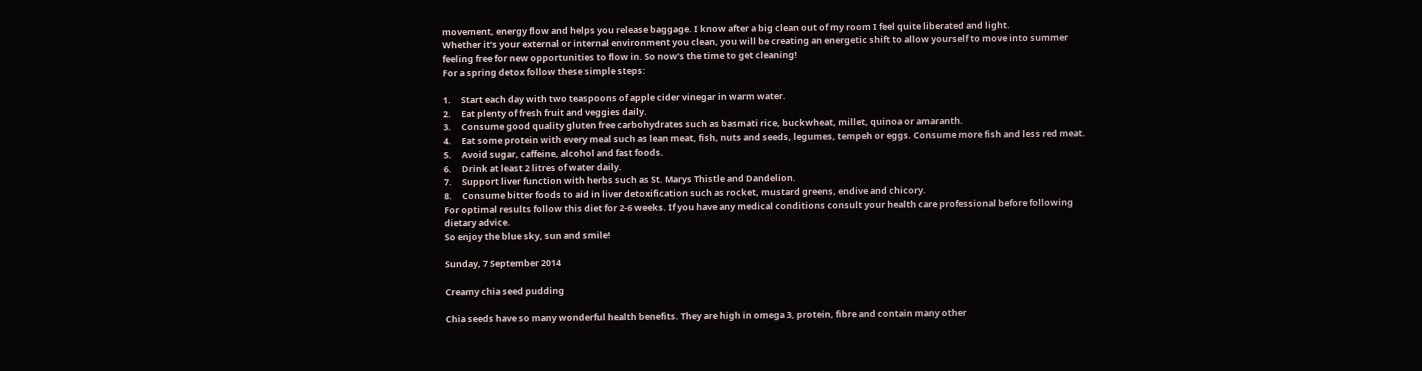movement, energy flow and helps you release baggage. I know after a big clean out of my room I feel quite liberated and light.
Whether it’s your external or internal environment you clean, you will be creating an energetic shift to allow yourself to move into summer feeling free for new opportunities to flow in. So now’s the time to get cleaning!
For a spring detox follow these simple steps:

1.     Start each day with two teaspoons of apple cider vinegar in warm water.
2.     Eat plenty of fresh fruit and veggies daily.
3.     Consume good quality gluten free carbohydrates such as basmati rice, buckwheat, millet, quinoa or amaranth.
4.     Eat some protein with every meal such as lean meat, fish, nuts and seeds, legumes, tempeh or eggs. Consume more fish and less red meat.
5.     Avoid sugar, caffeine, alcohol and fast foods.
6.     Drink at least 2 litres of water daily.
7.     Support liver function with herbs such as St. Marys Thistle and Dandelion.
8.     Consume bitter foods to aid in liver detoxification such as rocket, mustard greens, endive and chicory.
For optimal results follow this diet for 2-6 weeks. If you have any medical conditions consult your health care professional before following dietary advice.
So enjoy the blue sky, sun and smile!

Sunday, 7 September 2014

Creamy chia seed pudding

Chia seeds have so many wonderful health benefits. They are high in omega 3, protein, fibre and contain many other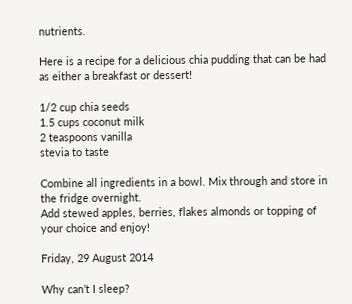nutrients.

Here is a recipe for a delicious chia pudding that can be had as either a breakfast or dessert!

1/2 cup chia seeds
1.5 cups coconut milk
2 teaspoons vanilla
stevia to taste

Combine all ingredients in a bowl. Mix through and store in the fridge overnight.
Add stewed apples, berries, flakes almonds or topping of your choice and enjoy!

Friday, 29 August 2014

Why can’t I sleep?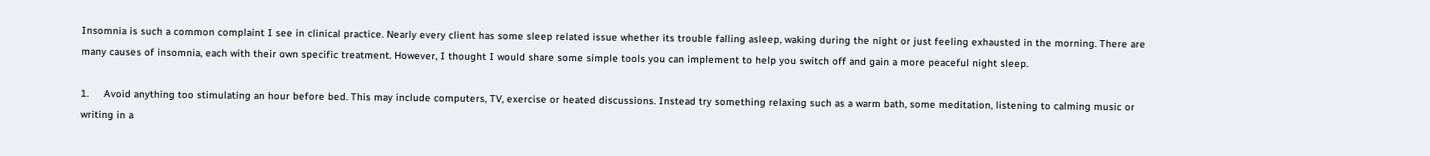Insomnia is such a common complaint I see in clinical practice. Nearly every client has some sleep related issue whether its trouble falling asleep, waking during the night or just feeling exhausted in the morning. There are many causes of insomnia, each with their own specific treatment. However, I thought I would share some simple tools you can implement to help you switch off and gain a more peaceful night sleep.

1.     Avoid anything too stimulating an hour before bed. This may include computers, TV, exercise or heated discussions. Instead try something relaxing such as a warm bath, some meditation, listening to calming music or writing in a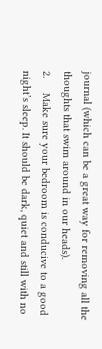journal (which can be a great way for removing all the thoughts that swim around in our heads).
2.     Make sure your bedroom is conducive to a good night’s sleep. It should be dark, quiet and still with no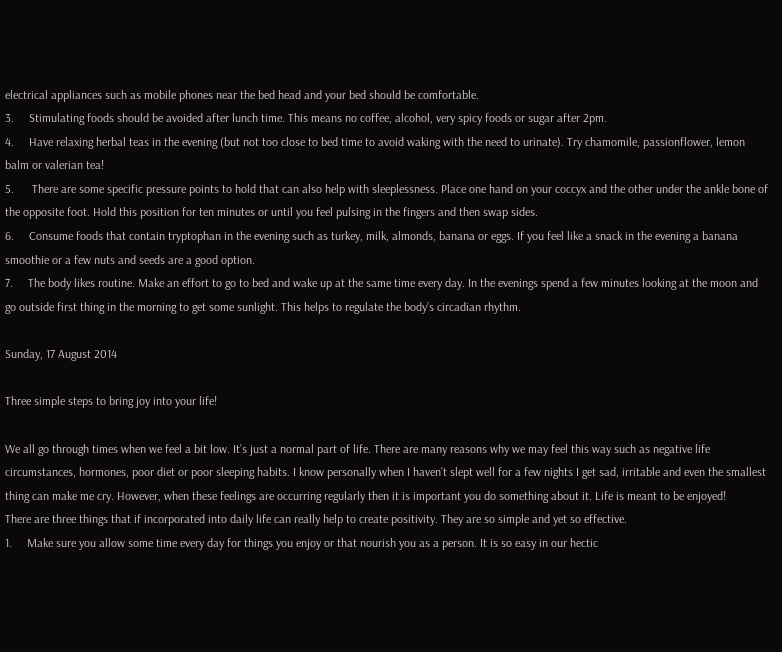electrical appliances such as mobile phones near the bed head and your bed should be comfortable.
3.     Stimulating foods should be avoided after lunch time. This means no coffee, alcohol, very spicy foods or sugar after 2pm.
4.     Have relaxing herbal teas in the evening (but not too close to bed time to avoid waking with the need to urinate). Try chamomile, passionflower, lemon balm or valerian tea!
5.      There are some specific pressure points to hold that can also help with sleeplessness. Place one hand on your coccyx and the other under the ankle bone of the opposite foot. Hold this position for ten minutes or until you feel pulsing in the fingers and then swap sides.
6.     Consume foods that contain tryptophan in the evening such as turkey, milk, almonds, banana or eggs. If you feel like a snack in the evening a banana smoothie or a few nuts and seeds are a good option.
7.     The body likes routine. Make an effort to go to bed and wake up at the same time every day. In the evenings spend a few minutes looking at the moon and go outside first thing in the morning to get some sunlight. This helps to regulate the body’s circadian rhythm.

Sunday, 17 August 2014

Three simple steps to bring joy into your life!

We all go through times when we feel a bit low. It’s just a normal part of life. There are many reasons why we may feel this way such as negative life circumstances, hormones, poor diet or poor sleeping habits. I know personally when I haven’t slept well for a few nights I get sad, irritable and even the smallest thing can make me cry. However, when these feelings are occurring regularly then it is important you do something about it. Life is meant to be enjoyed!
There are three things that if incorporated into daily life can really help to create positivity. They are so simple and yet so effective.
1.     Make sure you allow some time every day for things you enjoy or that nourish you as a person. It is so easy in our hectic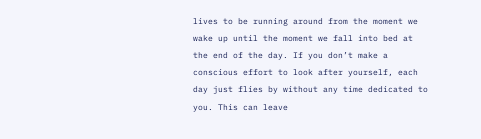lives to be running around from the moment we wake up until the moment we fall into bed at the end of the day. If you don’t make a conscious effort to look after yourself, each day just flies by without any time dedicated to you. This can leave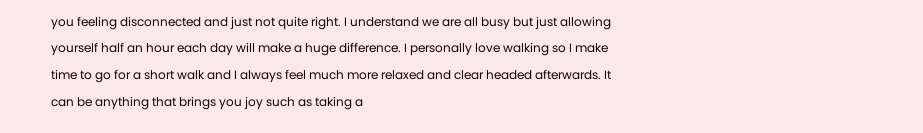you feeling disconnected and just not quite right. I understand we are all busy but just allowing yourself half an hour each day will make a huge difference. I personally love walking so I make time to go for a short walk and I always feel much more relaxed and clear headed afterwards. It can be anything that brings you joy such as taking a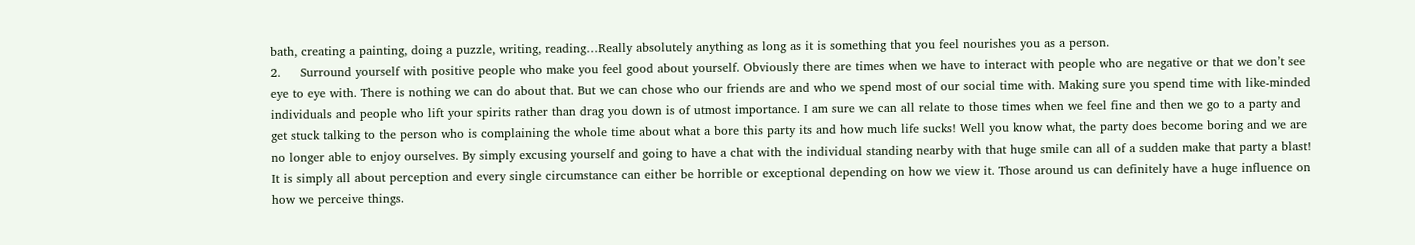bath, creating a painting, doing a puzzle, writing, reading…Really absolutely anything as long as it is something that you feel nourishes you as a person.
2.     Surround yourself with positive people who make you feel good about yourself. Obviously there are times when we have to interact with people who are negative or that we don’t see eye to eye with. There is nothing we can do about that. But we can chose who our friends are and who we spend most of our social time with. Making sure you spend time with like-minded individuals and people who lift your spirits rather than drag you down is of utmost importance. I am sure we can all relate to those times when we feel fine and then we go to a party and get stuck talking to the person who is complaining the whole time about what a bore this party its and how much life sucks! Well you know what, the party does become boring and we are no longer able to enjoy ourselves. By simply excusing yourself and going to have a chat with the individual standing nearby with that huge smile can all of a sudden make that party a blast! It is simply all about perception and every single circumstance can either be horrible or exceptional depending on how we view it. Those around us can definitely have a huge influence on how we perceive things.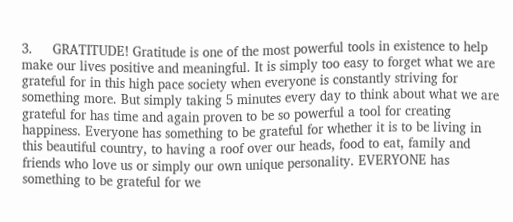3.     GRATITUDE! Gratitude is one of the most powerful tools in existence to help make our lives positive and meaningful. It is simply too easy to forget what we are grateful for in this high pace society when everyone is constantly striving for something more. But simply taking 5 minutes every day to think about what we are grateful for has time and again proven to be so powerful a tool for creating happiness. Everyone has something to be grateful for whether it is to be living in this beautiful country, to having a roof over our heads, food to eat, family and friends who love us or simply our own unique personality. EVERYONE has something to be grateful for we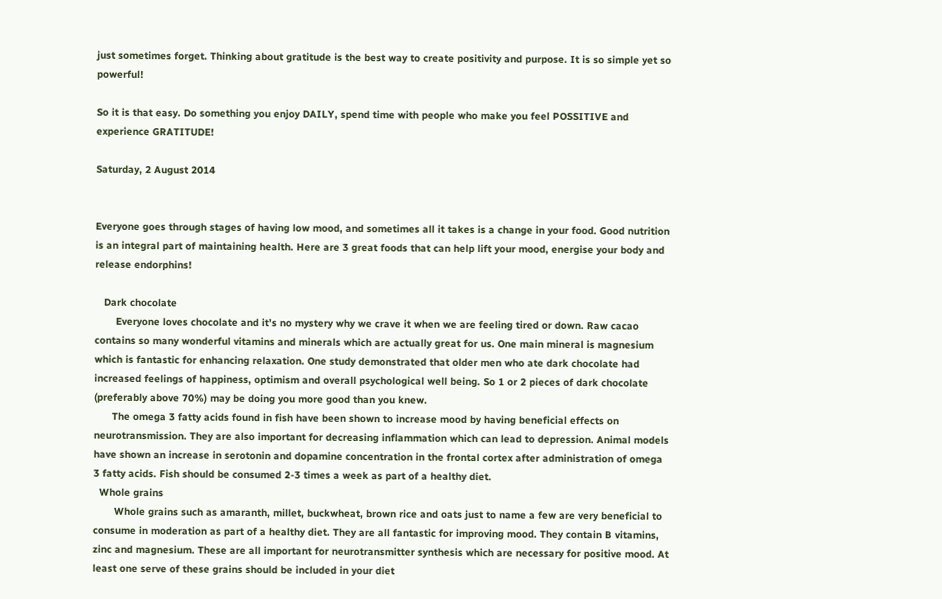just sometimes forget. Thinking about gratitude is the best way to create positivity and purpose. It is so simple yet so powerful!

So it is that easy. Do something you enjoy DAILY, spend time with people who make you feel POSSITIVE and experience GRATITUDE!

Saturday, 2 August 2014


Everyone goes through stages of having low mood, and sometimes all it takes is a change in your food. Good nutrition is an integral part of maintaining health. Here are 3 great foods that can help lift your mood, energise your body and release endorphins!

   Dark chocolate
       Everyone loves chocolate and it’s no mystery why we crave it when we are feeling tired or down. Raw cacao contains so many wonderful vitamins and minerals which are actually great for us. One main mineral is magnesium which is fantastic for enhancing relaxation. One study demonstrated that older men who ate dark chocolate had increased feelings of happiness, optimism and overall psychological well being. So 1 or 2 pieces of dark chocolate (preferably above 70%) may be doing you more good than you knew.
      The omega 3 fatty acids found in fish have been shown to increase mood by having beneficial effects on neurotransmission. They are also important for decreasing inflammation which can lead to depression. Animal models have shown an increase in serotonin and dopamine concentration in the frontal cortex after administration of omega 3 fatty acids. Fish should be consumed 2-3 times a week as part of a healthy diet.
  Whole grains
       Whole grains such as amaranth, millet, buckwheat, brown rice and oats just to name a few are very beneficial to consume in moderation as part of a healthy diet. They are all fantastic for improving mood. They contain B vitamins, zinc and magnesium. These are all important for neurotransmitter synthesis which are necessary for positive mood. At least one serve of these grains should be included in your diet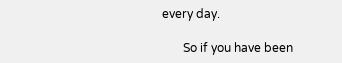every day.

       So if you have been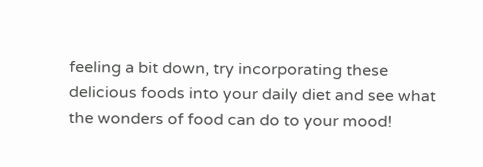feeling a bit down, try incorporating these delicious foods into your daily diet and see what the wonders of food can do to your mood!